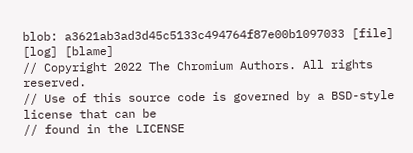blob: a3621ab3ad3d45c5133c494764f87e00b1097033 [file] [log] [blame]
// Copyright 2022 The Chromium Authors. All rights reserved.
// Use of this source code is governed by a BSD-style license that can be
// found in the LICENSE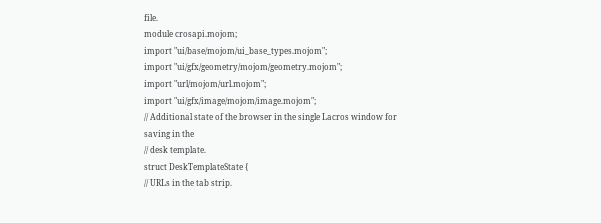file.
module crosapi.mojom;
import "ui/base/mojom/ui_base_types.mojom";
import "ui/gfx/geometry/mojom/geometry.mojom";
import "url/mojom/url.mojom";
import "ui/gfx/image/mojom/image.mojom";
// Additional state of the browser in the single Lacros window for saving in the
// desk template.
struct DeskTemplateState {
// URLs in the tab strip.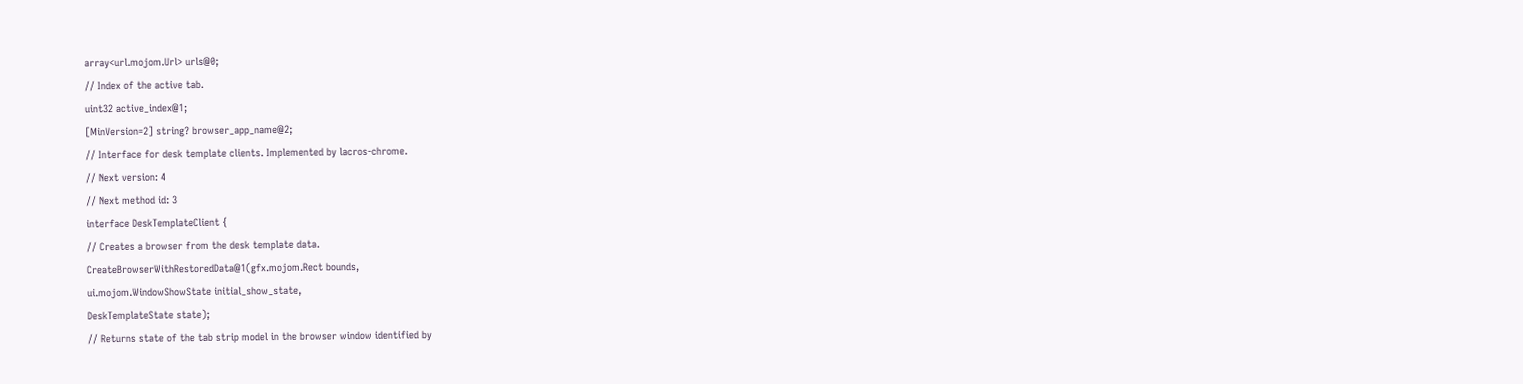array<url.mojom.Url> urls@0;
// Index of the active tab.
uint32 active_index@1;
[MinVersion=2] string? browser_app_name@2;
// Interface for desk template clients. Implemented by lacros-chrome.
// Next version: 4
// Next method id: 3
interface DeskTemplateClient {
// Creates a browser from the desk template data.
CreateBrowserWithRestoredData@1(gfx.mojom.Rect bounds,
ui.mojom.WindowShowState initial_show_state,
DeskTemplateState state);
// Returns state of the tab strip model in the browser window identified by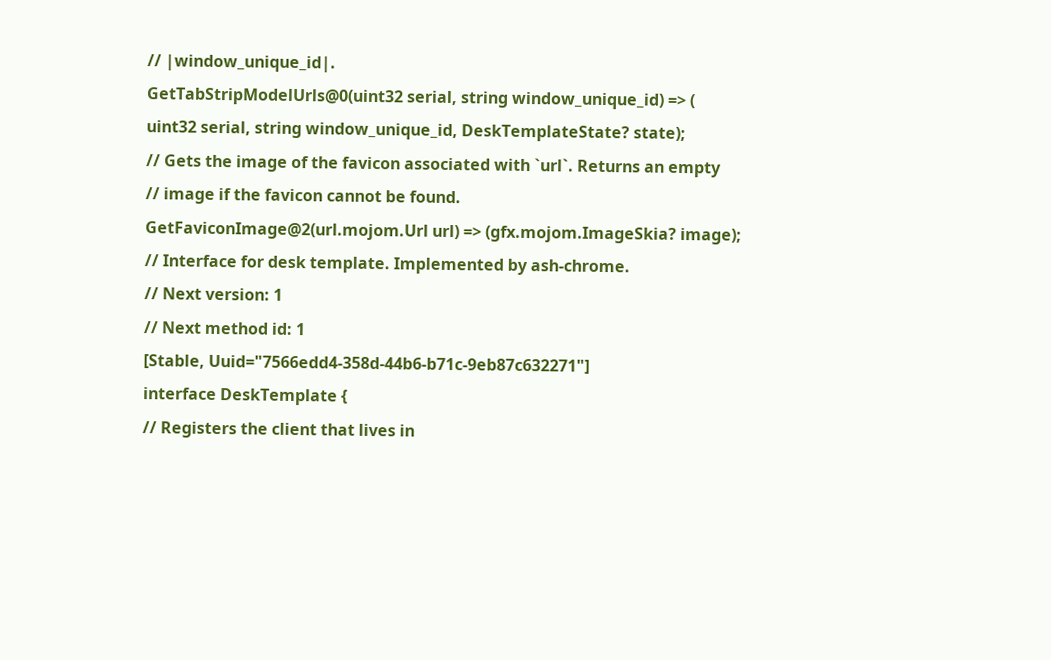// |window_unique_id|.
GetTabStripModelUrls@0(uint32 serial, string window_unique_id) => (
uint32 serial, string window_unique_id, DeskTemplateState? state);
// Gets the image of the favicon associated with `url`. Returns an empty
// image if the favicon cannot be found.
GetFaviconImage@2(url.mojom.Url url) => (gfx.mojom.ImageSkia? image);
// Interface for desk template. Implemented by ash-chrome.
// Next version: 1
// Next method id: 1
[Stable, Uuid="7566edd4-358d-44b6-b71c-9eb87c632271"]
interface DeskTemplate {
// Registers the client that lives in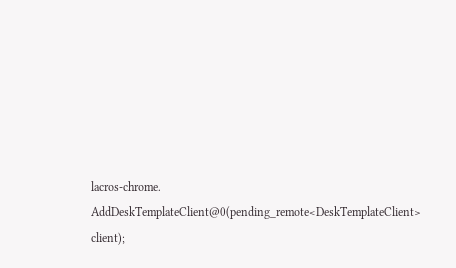lacros-chrome.
AddDeskTemplateClient@0(pending_remote<DeskTemplateClient> client);